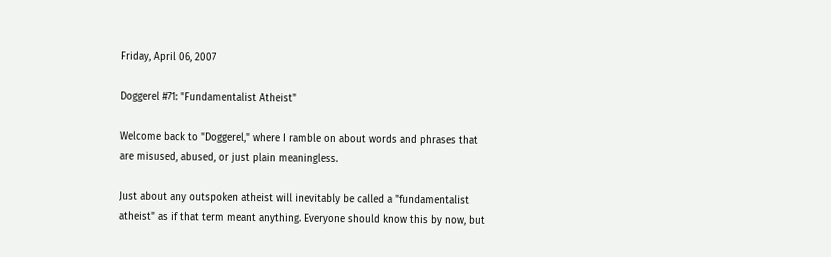Friday, April 06, 2007

Doggerel #71: "Fundamentalist Atheist"

Welcome back to "Doggerel," where I ramble on about words and phrases that are misused, abused, or just plain meaningless.

Just about any outspoken atheist will inevitably be called a "fundamentalist atheist" as if that term meant anything. Everyone should know this by now, but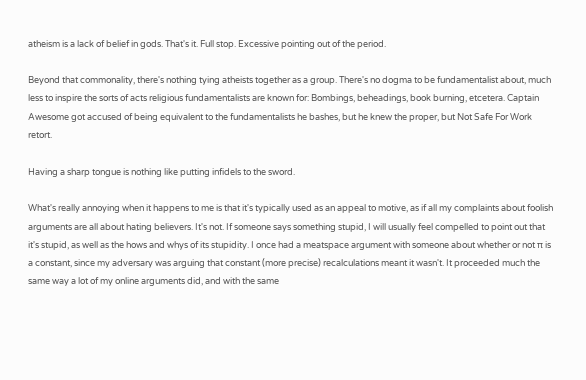atheism is a lack of belief in gods. That's it. Full stop. Excessive pointing out of the period.

Beyond that commonality, there's nothing tying atheists together as a group. There's no dogma to be fundamentalist about, much less to inspire the sorts of acts religious fundamentalists are known for: Bombings, beheadings, book burning, etcetera. Captain Awesome got accused of being equivalent to the fundamentalists he bashes, but he knew the proper, but Not Safe For Work retort.

Having a sharp tongue is nothing like putting infidels to the sword.

What's really annoying when it happens to me is that it's typically used as an appeal to motive, as if all my complaints about foolish arguments are all about hating believers. It's not. If someone says something stupid, I will usually feel compelled to point out that it's stupid, as well as the hows and whys of its stupidity. I once had a meatspace argument with someone about whether or not π is a constant, since my adversary was arguing that constant (more precise) recalculations meant it wasn't. It proceeded much the same way a lot of my online arguments did, and with the same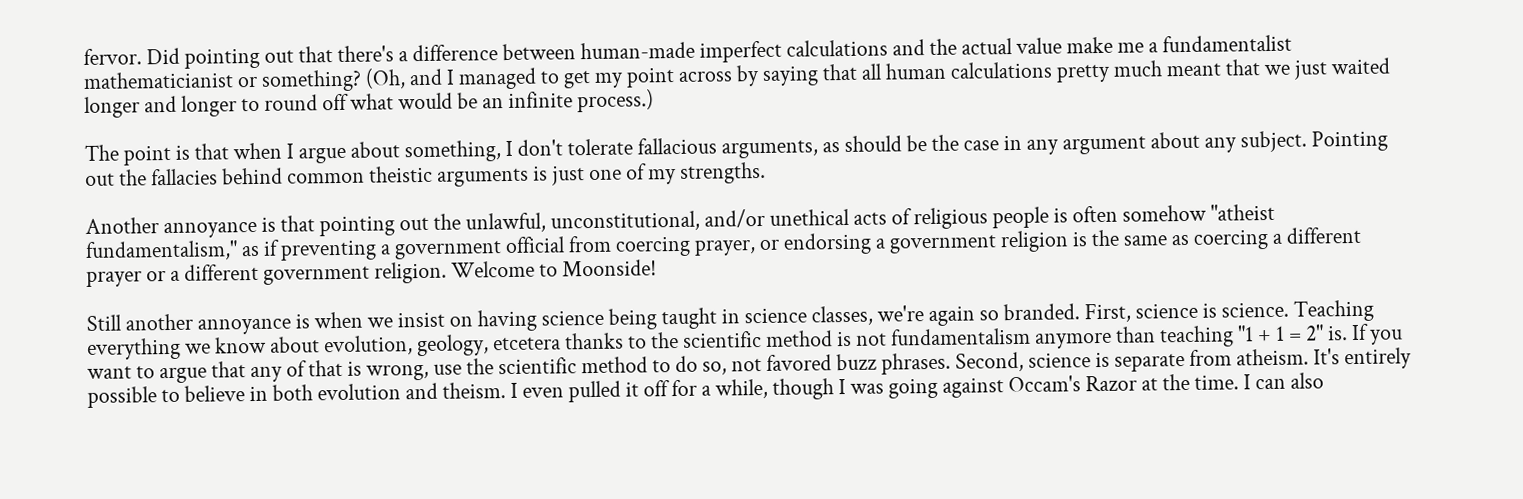fervor. Did pointing out that there's a difference between human-made imperfect calculations and the actual value make me a fundamentalist mathematicianist or something? (Oh, and I managed to get my point across by saying that all human calculations pretty much meant that we just waited longer and longer to round off what would be an infinite process.)

The point is that when I argue about something, I don't tolerate fallacious arguments, as should be the case in any argument about any subject. Pointing out the fallacies behind common theistic arguments is just one of my strengths.

Another annoyance is that pointing out the unlawful, unconstitutional, and/or unethical acts of religious people is often somehow "atheist fundamentalism," as if preventing a government official from coercing prayer, or endorsing a government religion is the same as coercing a different prayer or a different government religion. Welcome to Moonside!

Still another annoyance is when we insist on having science being taught in science classes, we're again so branded. First, science is science. Teaching everything we know about evolution, geology, etcetera thanks to the scientific method is not fundamentalism anymore than teaching "1 + 1 = 2" is. If you want to argue that any of that is wrong, use the scientific method to do so, not favored buzz phrases. Second, science is separate from atheism. It's entirely possible to believe in both evolution and theism. I even pulled it off for a while, though I was going against Occam's Razor at the time. I can also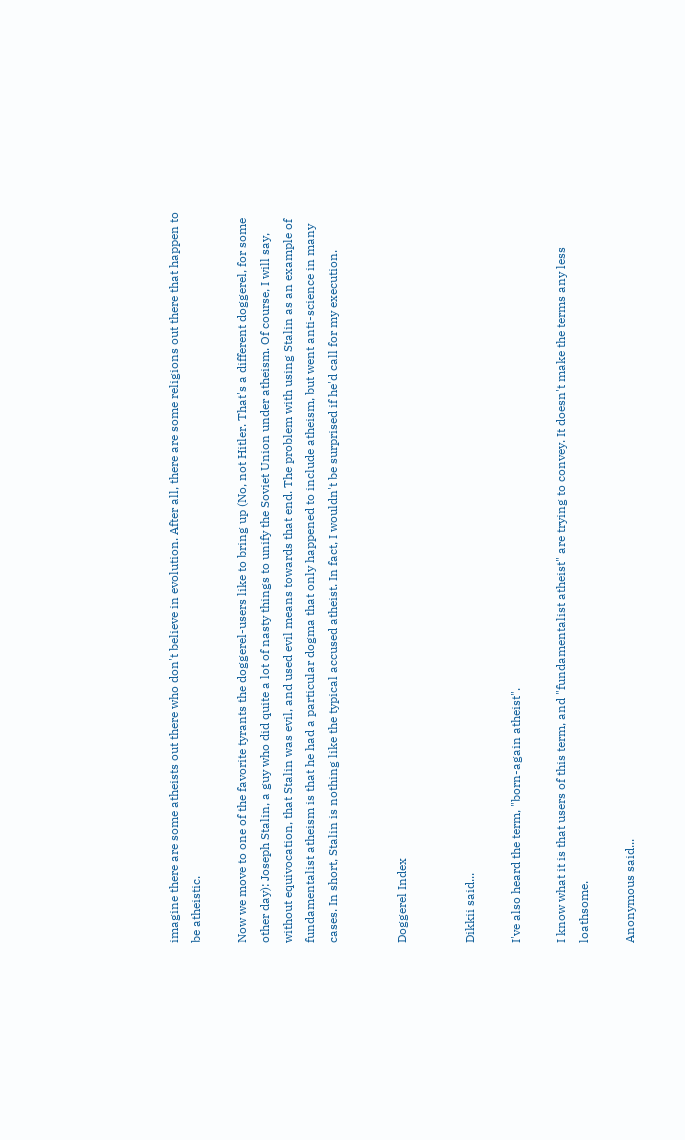imagine there are some atheists out there who don't believe in evolution. After all, there are some religions out there that happen to be atheistic.

Now we move to one of the favorite tyrants the doggerel-users like to bring up (No, not Hitler. That's a different doggerel, for some other day): Joseph Stalin, a guy who did quite a lot of nasty things to unify the Soviet Union under atheism. Of course, I will say, without equivocation, that Stalin was evil, and used evil means towards that end. The problem with using Stalin as an example of fundamentalist atheism is that he had a particular dogma that only happened to include atheism, but went anti-science in many cases. In short, Stalin is nothing like the typical accused atheist. In fact, I wouldn't be surprised if he'd call for my execution.


Doggerel Index


Dikkii said...

I've also heard the term, "born-again atheist".

I know what it is that users of this term, and "fundamentalist atheist" are trying to convey. It doesn't make the terms any less loathsome.

Anonymous said...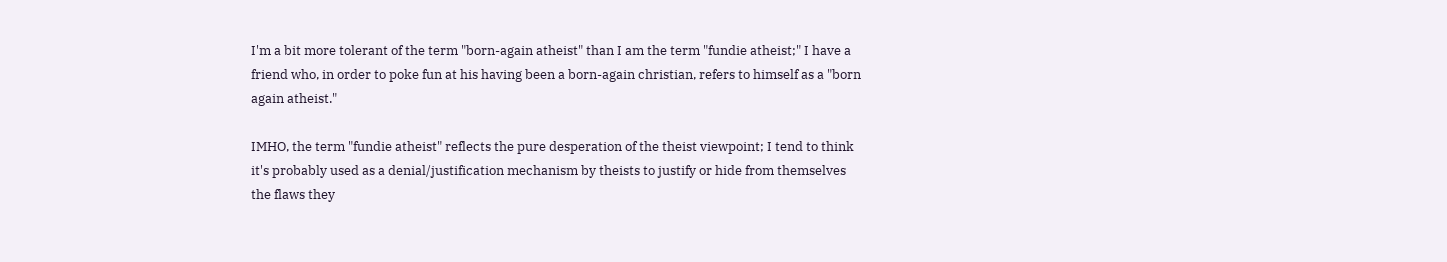I'm a bit more tolerant of the term "born-again atheist" than I am the term "fundie atheist;" I have a friend who, in order to poke fun at his having been a born-again christian, refers to himself as a "born again atheist."

IMHO, the term "fundie atheist" reflects the pure desperation of the theist viewpoint; I tend to think it's probably used as a denial/justification mechanism by theists to justify or hide from themselves the flaws they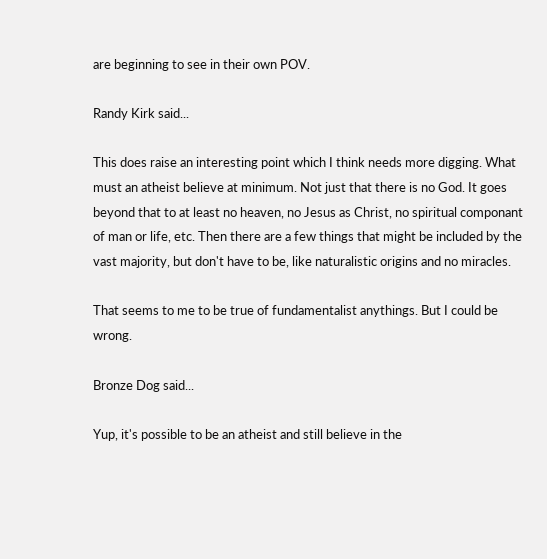are beginning to see in their own POV.

Randy Kirk said...

This does raise an interesting point which I think needs more digging. What must an atheist believe at minimum. Not just that there is no God. It goes beyond that to at least no heaven, no Jesus as Christ, no spiritual componant of man or life, etc. Then there are a few things that might be included by the vast majority, but don't have to be, like naturalistic origins and no miracles.

That seems to me to be true of fundamentalist anythings. But I could be wrong.

Bronze Dog said...

Yup, it's possible to be an atheist and still believe in the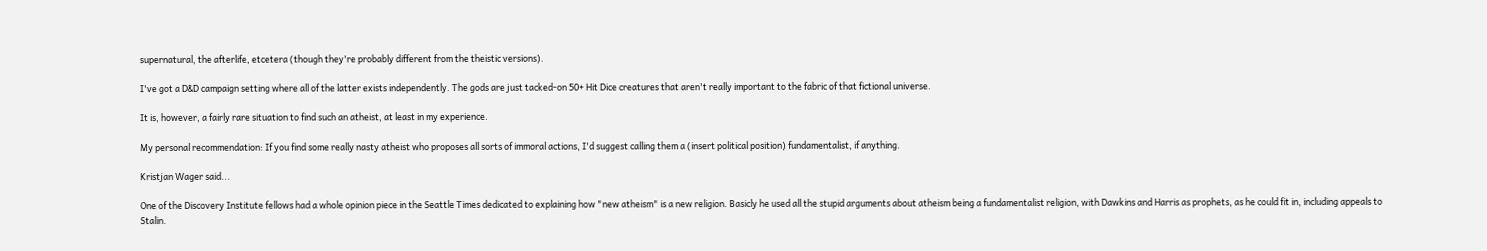supernatural, the afterlife, etcetera (though they're probably different from the theistic versions).

I've got a D&D campaign setting where all of the latter exists independently. The gods are just tacked-on 50+ Hit Dice creatures that aren't really important to the fabric of that fictional universe.

It is, however, a fairly rare situation to find such an atheist, at least in my experience.

My personal recommendation: If you find some really nasty atheist who proposes all sorts of immoral actions, I'd suggest calling them a (insert political position) fundamentalist, if anything.

Kristjan Wager said...

One of the Discovery Institute fellows had a whole opinion piece in the Seattle Times dedicated to explaining how "new atheism" is a new religion. Basicly he used all the stupid arguments about atheism being a fundamentalist religion, with Dawkins and Harris as prophets, as he could fit in, including appeals to Stalin.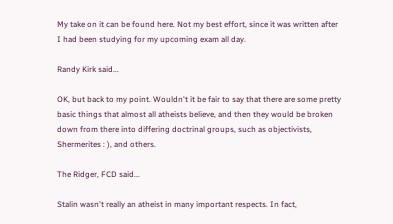My take on it can be found here. Not my best effort, since it was written after I had been studying for my upcoming exam all day.

Randy Kirk said...

OK, but back to my point. Wouldn't it be fair to say that there are some pretty basic things that almost all atheists believe, and then they would be broken down from there into differing doctrinal groups, such as objectivists, Shermerites : ), and others.

The Ridger, FCD said...

Stalin wasn't really an atheist in many important respects. In fact,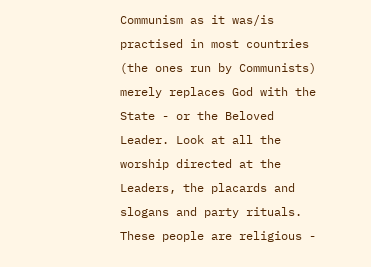Communism as it was/is practised in most countries (the ones run by Communists) merely replaces God with the State - or the Beloved Leader. Look at all the worship directed at the Leaders, the placards and slogans and party rituals. These people are religious -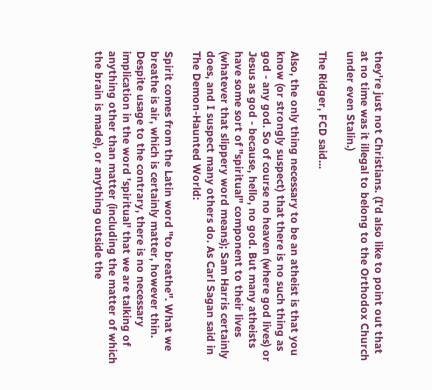they're just not Christians. (I'd also like to point out that at no time was it illegal to belong to the Orthodox Church under even Stalin.)

The Ridger, FCD said...

Also, the only thing necessary to be an atheist is that you know (or strongly suspect) that there is no such thing as god - any god. So of course no heaven (where god lives) or Jesus as god - because, hello, no god. But many atheists have some sort of "spiritual" component to their lives (whatever that slippery word means); Sam Harris certainly does, and I suspect many others do. As Carl Sagan said in The Demon-Haunted World:

Spirit comes from the Latin word "to breathe". What we breathe is air, which is certainly matter, however thin. Despite usage to the contrary, there is no necessary implication in the word 'spiritual' that we are talking of anything other than matter (including the matter of which the brain is made), or anything outside the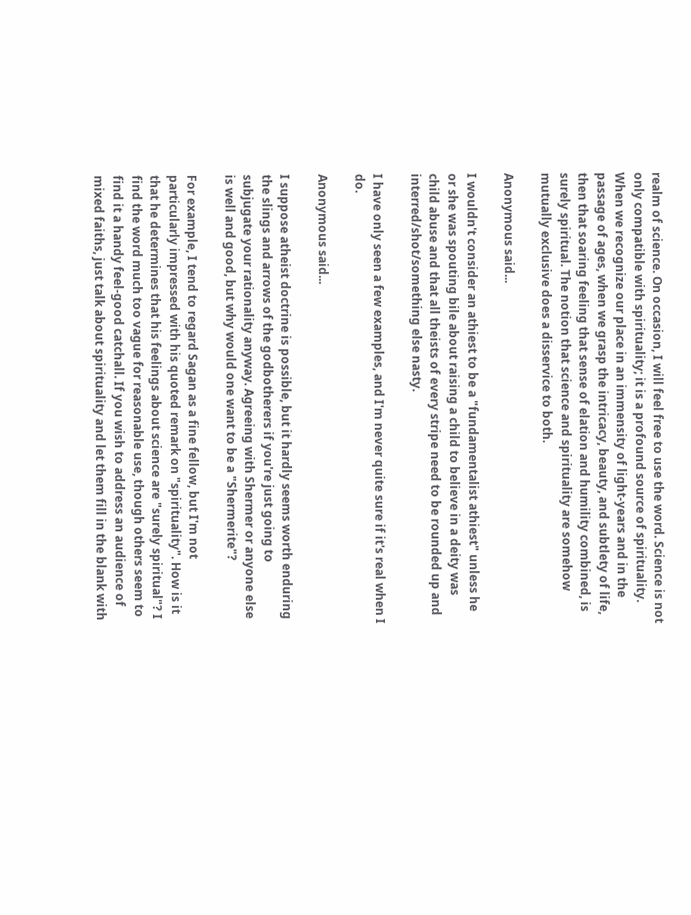realm of science. On occasion, I will feel free to use the word. Science is not only compatible with spirituality; it is a profound source of spirituality. When we recognize our place in an immensity of light-years and in the passage of ages, when we grasp the intricacy, beauty, and subtlety of life, then that soaring feeling that sense of elation and humility combined, is surely spiritual. The notion that science and spirituality are somehow mutually exclusive does a disservice to both.

Anonymous said...

I wouldn't consider an athiest to be a "fundamentalist athiest" unless he or she was spouting bile about raising a child to believe in a deity was child abuse and that all theists of every stripe need to be rounded up and interred/shot/something else nasty.

I have only seen a few examples, and I'm never quite sure if it's real when I do.

Anonymous said...

I suppose atheist doctrine is possible, but it hardly seems worth enduring the slings and arrows of the godbotherers if you're just going to subjugate your rationality anyway. Agreeing with Shermer or anyone else is well and good, but why would one want to be a "Shermerite"?

For example, I tend to regard Sagan as a fine fellow, but I'm not particularly impressed with his quoted remark on "spirituality". How is it that he determines that his feelings about science are "surely spiritual"? I find the word much too vague for reasonable use, though others seem to find it a handy feel-good catchall. If you wish to address an audience of mixed faiths, just talk about spirituality and let them fill in the blank with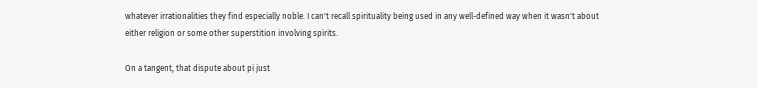whatever irrationalities they find especially noble. I can't recall spirituality being used in any well-defined way when it wasn't about either religion or some other superstition involving spirits.

On a tangent, that dispute about pi just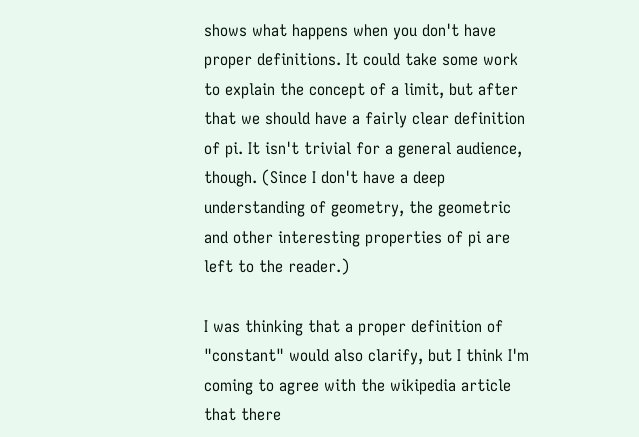shows what happens when you don't have proper definitions. It could take some work to explain the concept of a limit, but after that we should have a fairly clear definition of pi. It isn't trivial for a general audience, though. (Since I don't have a deep understanding of geometry, the geometric and other interesting properties of pi are left to the reader.)

I was thinking that a proper definition of "constant" would also clarify, but I think I'm coming to agree with the wikipedia article that there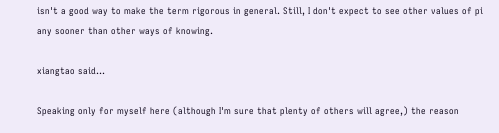isn't a good way to make the term rigorous in general. Still, I don't expect to see other values of pi any sooner than other ways of knowing.

xiangtao said...

Speaking only for myself here (although I'm sure that plenty of others will agree,) the reason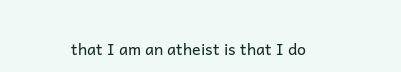that I am an atheist is that I do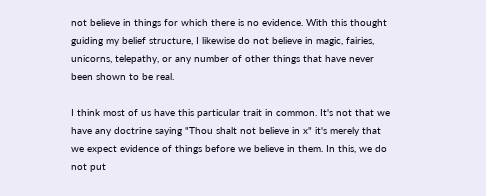not believe in things for which there is no evidence. With this thought guiding my belief structure, I likewise do not believe in magic, fairies, unicorns, telepathy, or any number of other things that have never been shown to be real.

I think most of us have this particular trait in common. It's not that we have any doctrine saying "Thou shalt not believe in x" it's merely that we expect evidence of things before we believe in them. In this, we do not put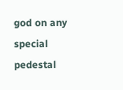god on any special pedestal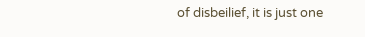of disbeilief, it is just one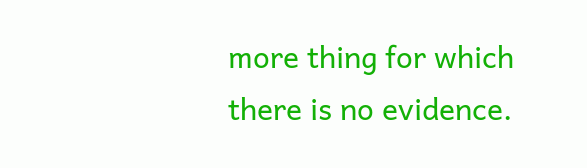more thing for which there is no evidence.